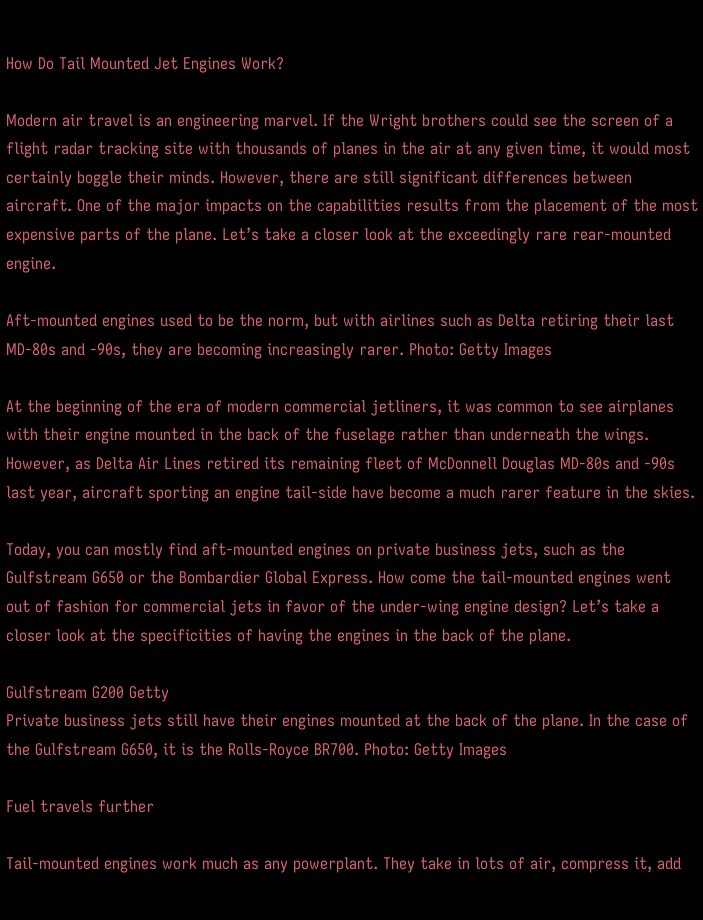How Do Tail Mounted Jet Engines Work?

Modern air travel is an engineering marvel. If the Wright brothers could see the screen of a flight radar tracking site with thousands of planes in the air at any given time, it would most certainly boggle their minds. However, there are still significant differences between aircraft. One of the major impacts on the capabilities results from the placement of the most expensive parts of the plane. Let’s take a closer look at the exceedingly rare rear-mounted engine.

Aft-mounted engines used to be the norm, but with airlines such as Delta retiring their last MD-80s and -90s, they are becoming increasingly rarer. Photo: Getty Images

At the beginning of the era of modern commercial jetliners, it was common to see airplanes with their engine mounted in the back of the fuselage rather than underneath the wings. However, as Delta Air Lines retired its remaining fleet of McDonnell Douglas MD-80s and -90s last year, aircraft sporting an engine tail-side have become a much rarer feature in the skies.

Today, you can mostly find aft-mounted engines on private business jets, such as the Gulfstream G650 or the Bombardier Global Express. How come the tail-mounted engines went out of fashion for commercial jets in favor of the under-wing engine design? Let’s take a closer look at the specificities of having the engines in the back of the plane.

Gulfstream G200 Getty
Private business jets still have their engines mounted at the back of the plane. In the case of the Gulfstream G650, it is the Rolls-Royce BR700. Photo: Getty Images

Fuel travels further

Tail-mounted engines work much as any powerplant. They take in lots of air, compress it, add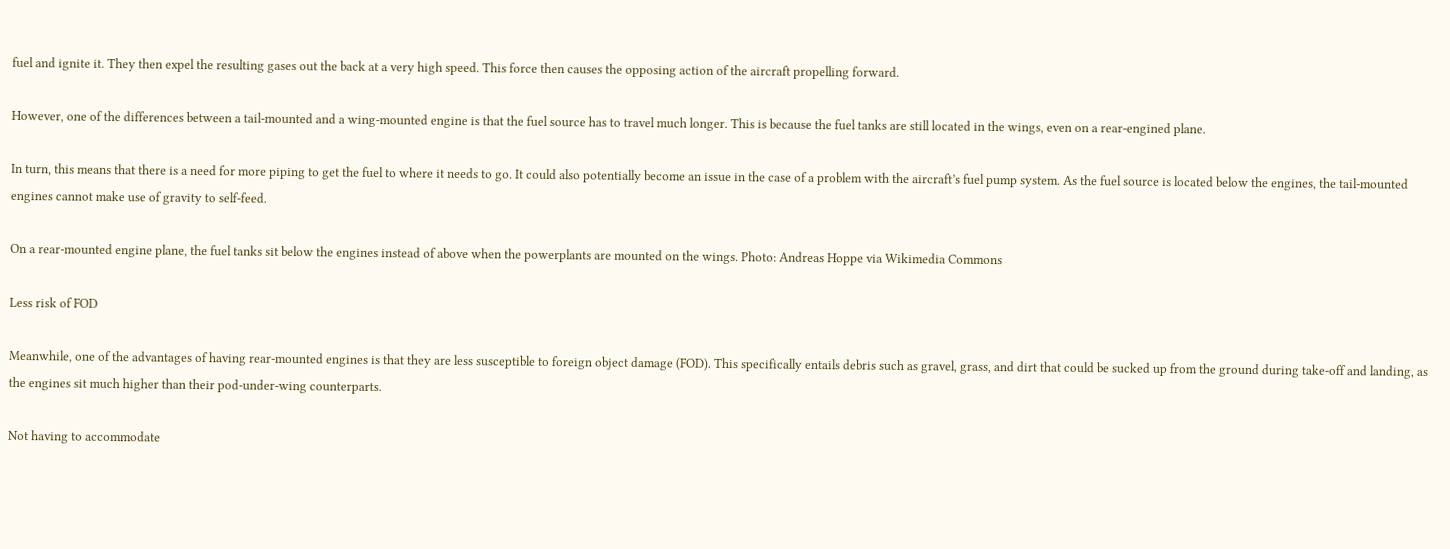fuel and ignite it. They then expel the resulting gases out the back at a very high speed. This force then causes the opposing action of the aircraft propelling forward.

However, one of the differences between a tail-mounted and a wing-mounted engine is that the fuel source has to travel much longer. This is because the fuel tanks are still located in the wings, even on a rear-engined plane.

In turn, this means that there is a need for more piping to get the fuel to where it needs to go. It could also potentially become an issue in the case of a problem with the aircraft’s fuel pump system. As the fuel source is located below the engines, the tail-mounted engines cannot make use of gravity to self-feed.

On a rear-mounted engine plane, the fuel tanks sit below the engines instead of above when the powerplants are mounted on the wings. Photo: Andreas Hoppe via Wikimedia Commons

Less risk of FOD

Meanwhile, one of the advantages of having rear-mounted engines is that they are less susceptible to foreign object damage (FOD). This specifically entails debris such as gravel, grass, and dirt that could be sucked up from the ground during take-off and landing, as the engines sit much higher than their pod-under-wing counterparts.

Not having to accommodate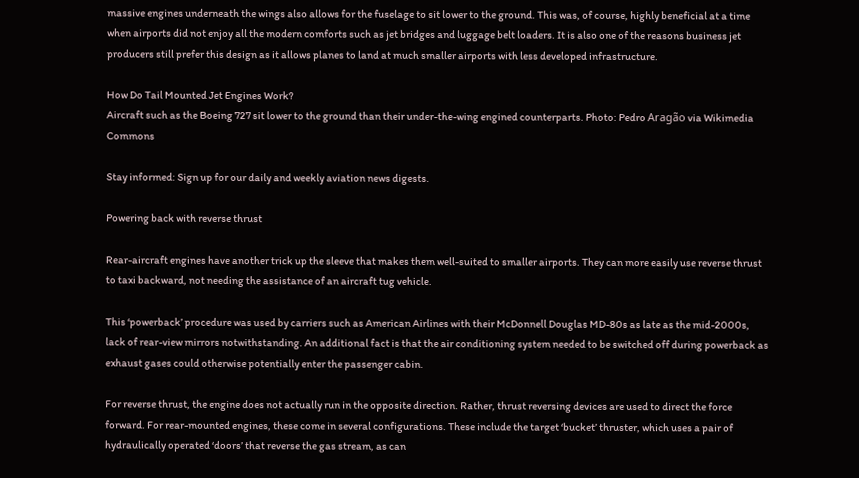massive engines underneath the wings also allows for the fuselage to sit lower to the ground. This was, of course, highly beneficial at a time when airports did not enjoy all the modern comforts such as jet bridges and luggage belt loaders. It is also one of the reasons business jet producers still prefer this design as it allows planes to land at much smaller airports with less developed infrastructure.

How Do Tail Mounted Jet Engines Work?
Aircraft such as the Boeing 727 sit lower to the ground than their under-the-wing engined counterparts. Photo: Pedro Aragão via Wikimedia Commons

Stay informed: Sign up for our daily and weekly aviation news digests.

Powering back with reverse thrust

Rear-aircraft engines have another trick up the sleeve that makes them well-suited to smaller airports. They can more easily use reverse thrust to taxi backward, not needing the assistance of an aircraft tug vehicle.

This ‘powerback’ procedure was used by carriers such as American Airlines with their McDonnell Douglas MD-80s as late as the mid-2000s, lack of rear-view mirrors notwithstanding. An additional fact is that the air conditioning system needed to be switched off during powerback as exhaust gases could otherwise potentially enter the passenger cabin.

For reverse thrust, the engine does not actually run in the opposite direction. Rather, thrust reversing devices are used to direct the force forward. For rear-mounted engines, these come in several configurations. These include the target ‘bucket’ thruster, which uses a pair of hydraulically operated ‘doors’ that reverse the gas stream, as can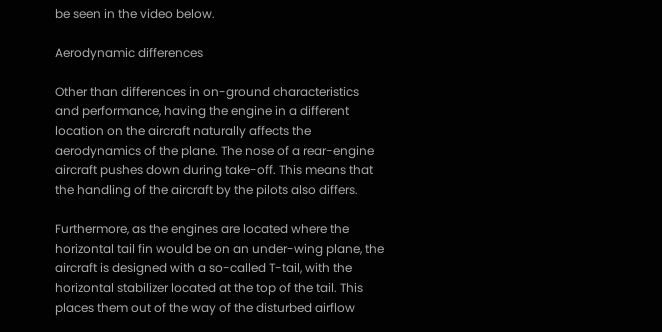be seen in the video below.

Aerodynamic differences

Other than differences in on-ground characteristics and performance, having the engine in a different location on the aircraft naturally affects the aerodynamics of the plane. The nose of a rear-engine aircraft pushes down during take-off. This means that the handling of the aircraft by the pilots also differs.

Furthermore, as the engines are located where the horizontal tail fin would be on an under-wing plane, the aircraft is designed with a so-called T-tail, with the horizontal stabilizer located at the top of the tail. This places them out of the way of the disturbed airflow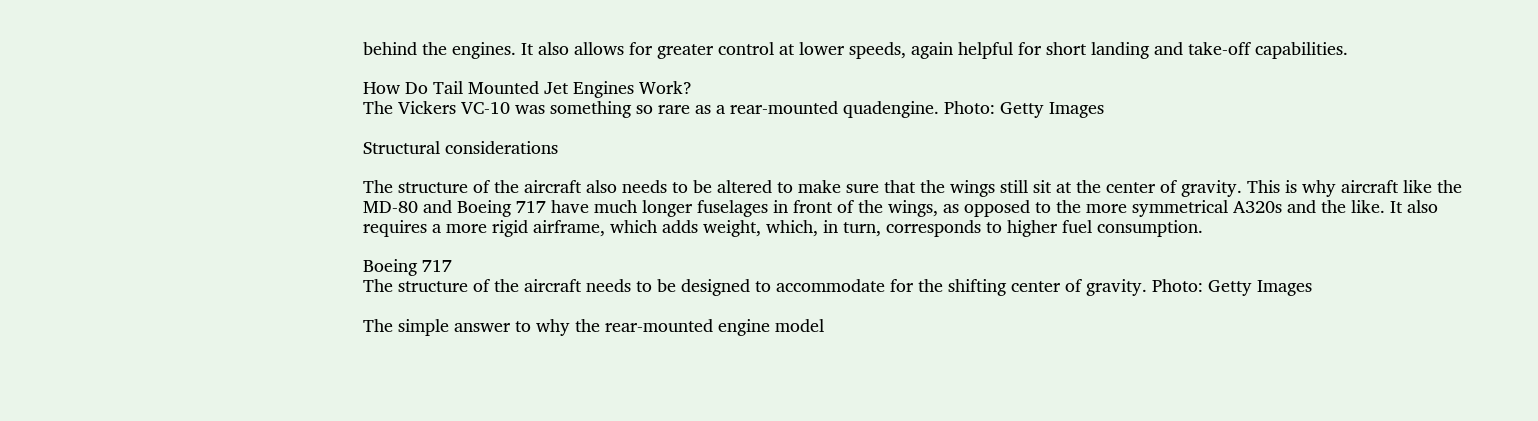behind the engines. It also allows for greater control at lower speeds, again helpful for short landing and take-off capabilities.

How Do Tail Mounted Jet Engines Work?
The Vickers VC-10 was something so rare as a rear-mounted quadengine. Photo: Getty Images

Structural considerations

The structure of the aircraft also needs to be altered to make sure that the wings still sit at the center of gravity. This is why aircraft like the MD-80 and Boeing 717 have much longer fuselages in front of the wings, as opposed to the more symmetrical A320s and the like. It also requires a more rigid airframe, which adds weight, which, in turn, corresponds to higher fuel consumption.

Boeing 717
The structure of the aircraft needs to be designed to accommodate for the shifting center of gravity. Photo: Getty Images

The simple answer to why the rear-mounted engine model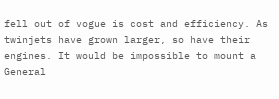fell out of vogue is cost and efficiency. As twinjets have grown larger, so have their engines. It would be impossible to mount a General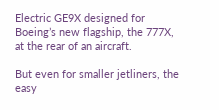Electric GE9X designed for Boeing’s new flagship, the 777X, at the rear of an aircraft.

But even for smaller jetliners, the easy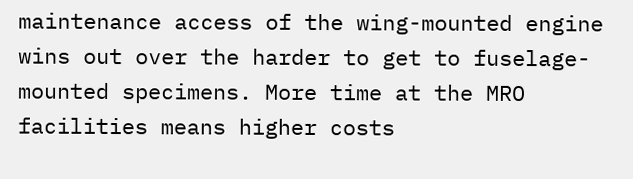maintenance access of the wing-mounted engine wins out over the harder to get to fuselage-mounted specimens. More time at the MRO facilities means higher costs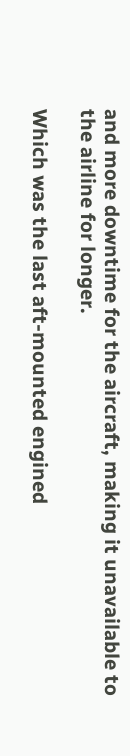and more downtime for the aircraft, making it unavailable to the airline for longer.

Which was the last aft-mounted engined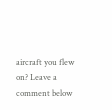aircraft you flew on? Leave a comment below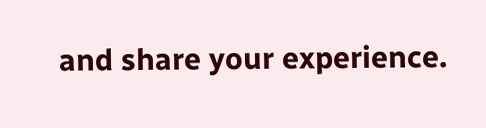and share your experience.